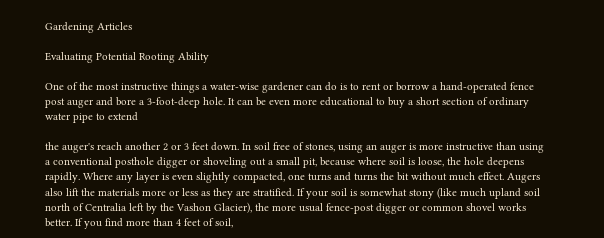Gardening Articles

Evaluating Potential Rooting Ability

One of the most instructive things a water-wise gardener can do is to rent or borrow a hand-operated fence post auger and bore a 3-foot-deep hole. It can be even more educational to buy a short section of ordinary water pipe to extend

the auger's reach another 2 or 3 feet down. In soil free of stones, using an auger is more instructive than using a conventional posthole digger or shoveling out a small pit, because where soil is loose, the hole deepens rapidly. Where any layer is even slightly compacted, one turns and turns the bit without much effect. Augers also lift the materials more or less as they are stratified. If your soil is somewhat stony (like much upland soil north of Centralia left by the Vashon Glacier), the more usual fence-post digger or common shovel works better. If you find more than 4 feet of soil,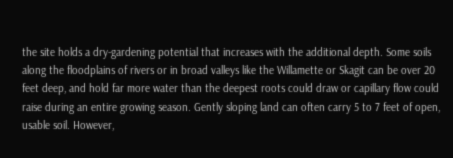the site holds a dry-gardening potential that increases with the additional depth. Some soils along the floodplains of rivers or in broad valleys like the Willamette or Skagit can be over 20 feet deep, and hold far more water than the deepest roots could draw or capillary flow could raise during an entire growing season. Gently sloping land can often carry 5 to 7 feet of open, usable soil. However,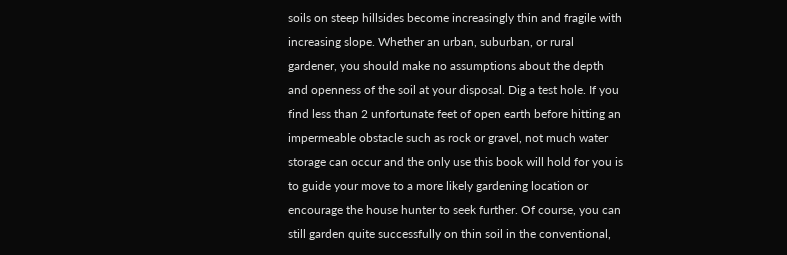soils on steep hillsides become increasingly thin and fragile with increasing slope. Whether an urban, suburban, or rural gardener, you should make no assumptions about the depth and openness of the soil at your disposal. Dig a test hole. If you find less than 2 unfortunate feet of open earth before hitting an impermeable obstacle such as rock or gravel, not much water storage can occur and the only use this book will hold for you is to guide your move to a more likely gardening location or encourage the house hunter to seek further. Of course, you can still garden quite successfully on thin soil in the conventional,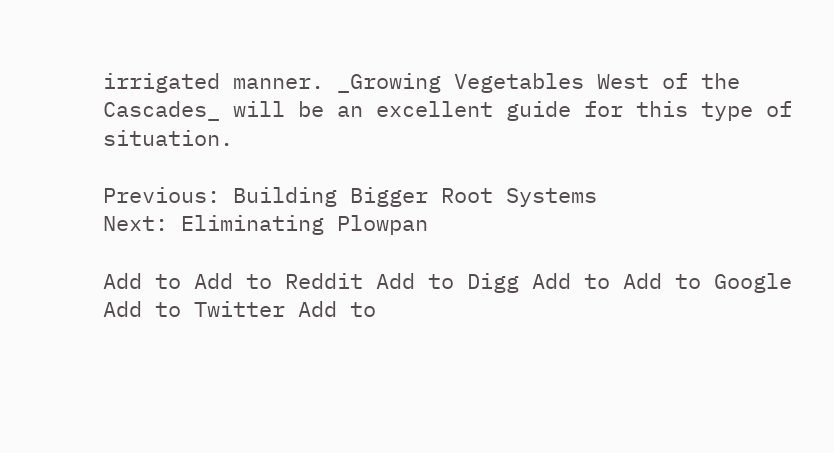irrigated manner. _Growing Vegetables West of the Cascades_ will be an excellent guide for this type of situation.

Previous: Building Bigger Root Systems
Next: Eliminating Plowpan

Add to Add to Reddit Add to Digg Add to Add to Google Add to Twitter Add to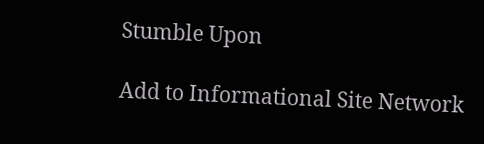Stumble Upon

Add to Informational Site Network